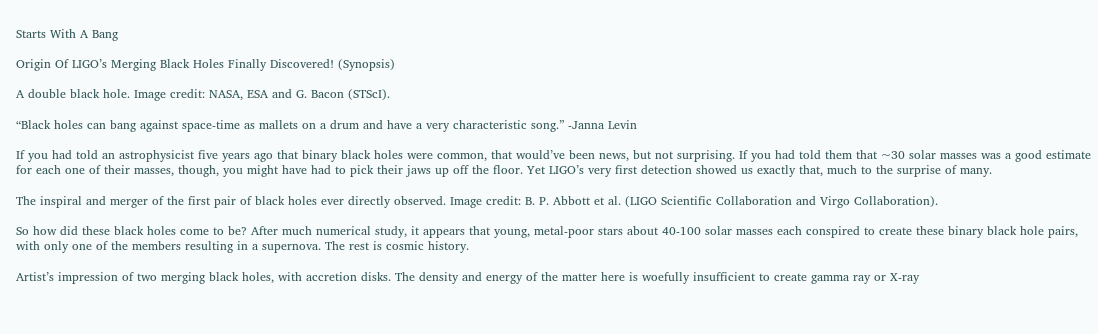Starts With A Bang

Origin Of LIGO’s Merging Black Holes Finally Discovered! (Synopsis)

A double black hole. Image credit: NASA, ESA and G. Bacon (STScI).

“Black holes can bang against space-time as mallets on a drum and have a very characteristic song.” -Janna Levin

If you had told an astrophysicist five years ago that binary black holes were common, that would’ve been news, but not surprising. If you had told them that ~30 solar masses was a good estimate for each one of their masses, though, you might have had to pick their jaws up off the floor. Yet LIGO’s very first detection showed us exactly that, much to the surprise of many.

The inspiral and merger of the first pair of black holes ever directly observed. Image credit: B. P. Abbott et al. (LIGO Scientific Collaboration and Virgo Collaboration).

So how did these black holes come to be? After much numerical study, it appears that young, metal-poor stars about 40-100 solar masses each conspired to create these binary black hole pairs, with only one of the members resulting in a supernova. The rest is cosmic history.

Artist’s impression of two merging black holes, with accretion disks. The density and energy of the matter here is woefully insufficient to create gamma ray or X-ray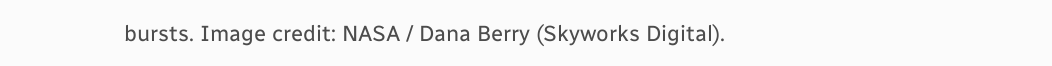bursts. Image credit: NASA / Dana Berry (Skyworks Digital).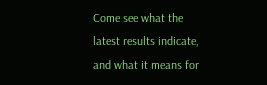Come see what the latest results indicate, and what it means for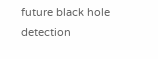future black hole detection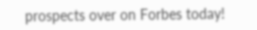prospects over on Forbes today!